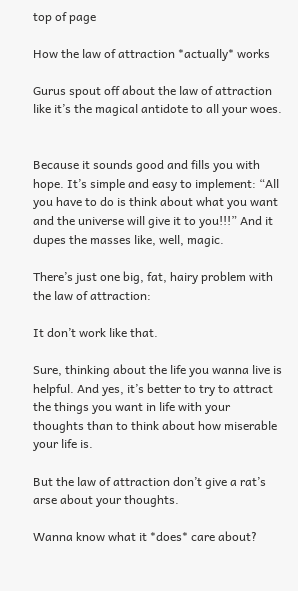top of page

How the law of attraction *actually* works

Gurus spout off about the law of attraction like it’s the magical antidote to all your woes.


Because it sounds good and fills you with hope. It’s simple and easy to implement: “All you have to do is think about what you want and the universe will give it to you!!!” And it dupes the masses like, well, magic.

There’s just one big, fat, hairy problem with the law of attraction:

It don’t work like that.

Sure, thinking about the life you wanna live is helpful. And yes, it’s better to try to attract the things you want in life with your thoughts than to think about how miserable your life is.

But the law of attraction don’t give a rat’s arse about your thoughts.

Wanna know what it *does* care about?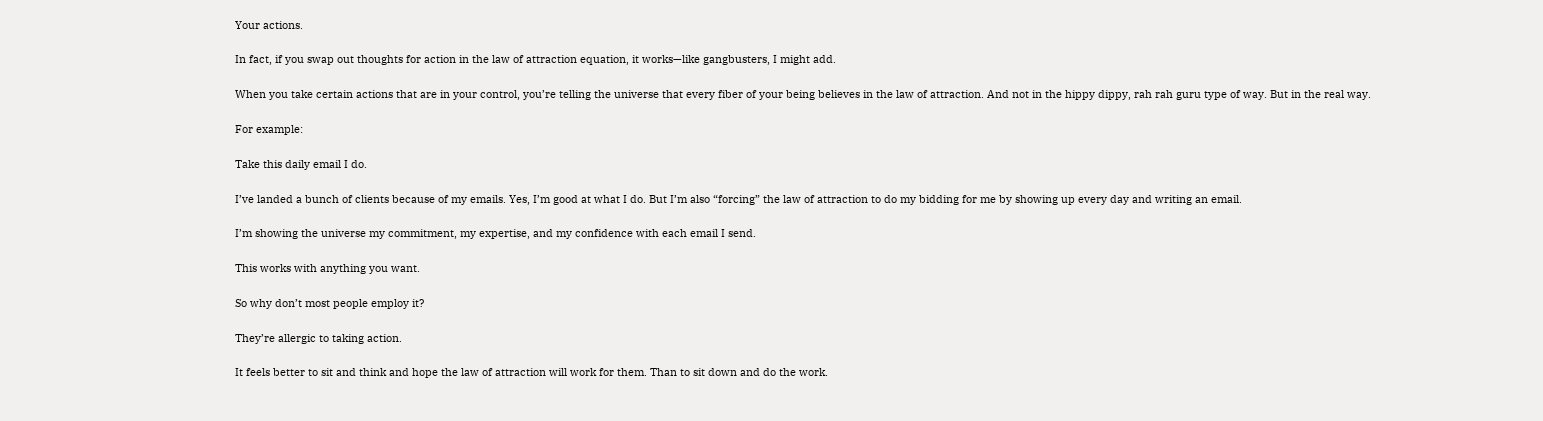Your actions.

In fact, if you swap out thoughts for action in the law of attraction equation, it works—like gangbusters, I might add.

When you take certain actions that are in your control, you’re telling the universe that every fiber of your being believes in the law of attraction. And not in the hippy dippy, rah rah guru type of way. But in the real way.

For example:

Take this daily email I do.

I’ve landed a bunch of clients because of my emails. Yes, I’m good at what I do. But I’m also “forcing” the law of attraction to do my bidding for me by showing up every day and writing an email.

I’m showing the universe my commitment, my expertise, and my confidence with each email I send.

This works with anything you want.

So why don’t most people employ it?

They’re allergic to taking action.

It feels better to sit and think and hope the law of attraction will work for them. Than to sit down and do the work.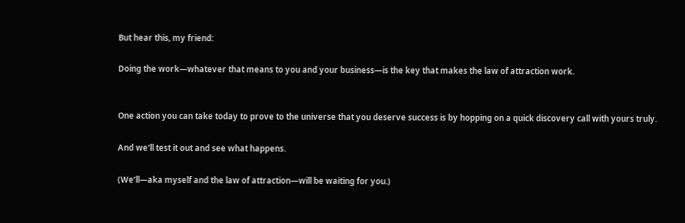But hear this, my friend:

Doing the work—whatever that means to you and your business—is the key that makes the law of attraction work.


One action you can take today to prove to the universe that you deserve success is by hopping on a quick discovery call with yours truly.

And we'll test it out and see what happens.

(We’ll—aka myself and the law of attraction—will be waiting for you.)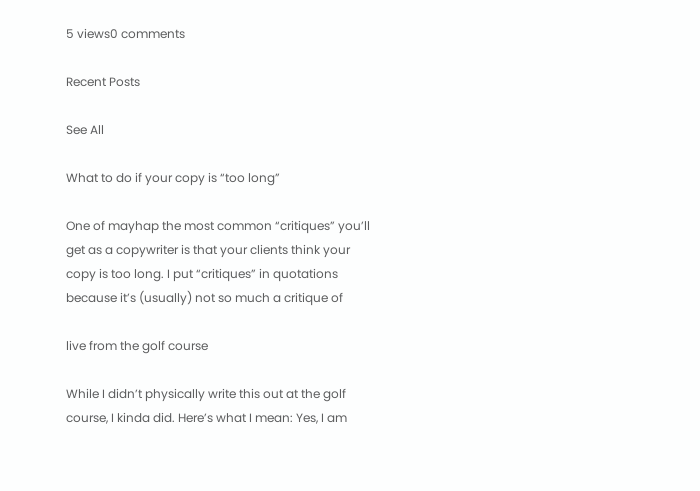5 views0 comments

Recent Posts

See All

What to do if your copy is “too long”

One of mayhap the most common “critiques” you’ll get as a copywriter is that your clients think your copy is too long. I put “critiques” in quotations because it’s (usually) not so much a critique of

live from the golf course

While I didn’t physically write this out at the golf course, I kinda did. Here’s what I mean: Yes, I am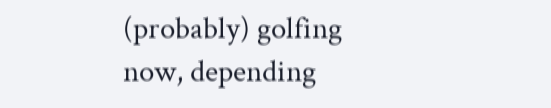(probably) golfing now, depending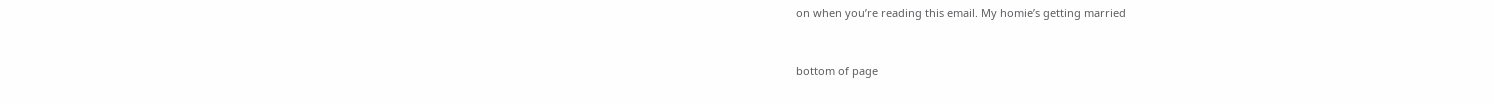on when you’re reading this email. My homie’s getting married


bottom of page